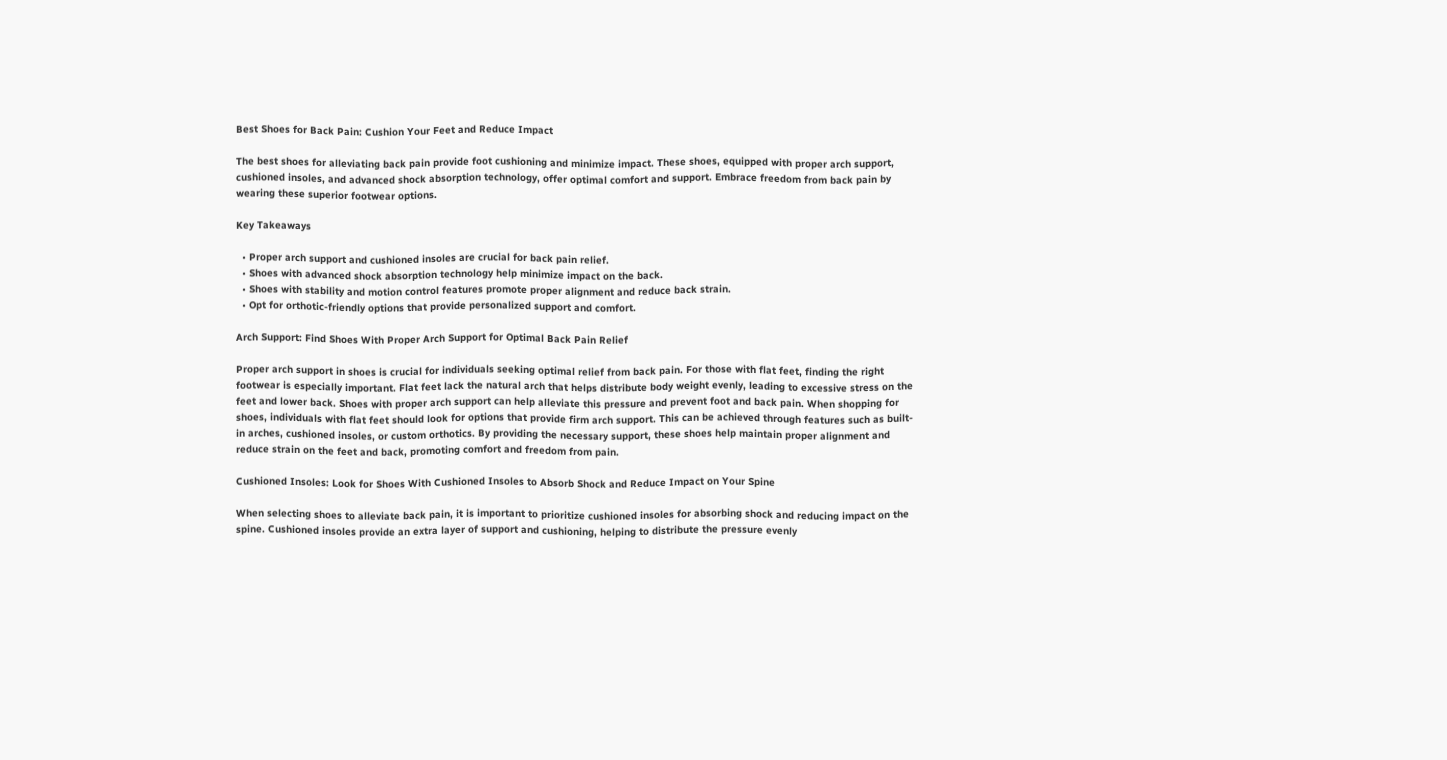Best Shoes for Back Pain: Cushion Your Feet and Reduce Impact

The best shoes for alleviating back pain provide foot cushioning and minimize impact. These shoes, equipped with proper arch support, cushioned insoles, and advanced shock absorption technology, offer optimal comfort and support. Embrace freedom from back pain by wearing these superior footwear options.

Key Takeaways

  • Proper arch support and cushioned insoles are crucial for back pain relief.
  • Shoes with advanced shock absorption technology help minimize impact on the back.
  • Shoes with stability and motion control features promote proper alignment and reduce back strain.
  • Opt for orthotic-friendly options that provide personalized support and comfort.

Arch Support: Find Shoes With Proper Arch Support for Optimal Back Pain Relief

Proper arch support in shoes is crucial for individuals seeking optimal relief from back pain. For those with flat feet, finding the right footwear is especially important. Flat feet lack the natural arch that helps distribute body weight evenly, leading to excessive stress on the feet and lower back. Shoes with proper arch support can help alleviate this pressure and prevent foot and back pain. When shopping for shoes, individuals with flat feet should look for options that provide firm arch support. This can be achieved through features such as built-in arches, cushioned insoles, or custom orthotics. By providing the necessary support, these shoes help maintain proper alignment and reduce strain on the feet and back, promoting comfort and freedom from pain.

Cushioned Insoles: Look for Shoes With Cushioned Insoles to Absorb Shock and Reduce Impact on Your Spine

When selecting shoes to alleviate back pain, it is important to prioritize cushioned insoles for absorbing shock and reducing impact on the spine. Cushioned insoles provide an extra layer of support and cushioning, helping to distribute the pressure evenly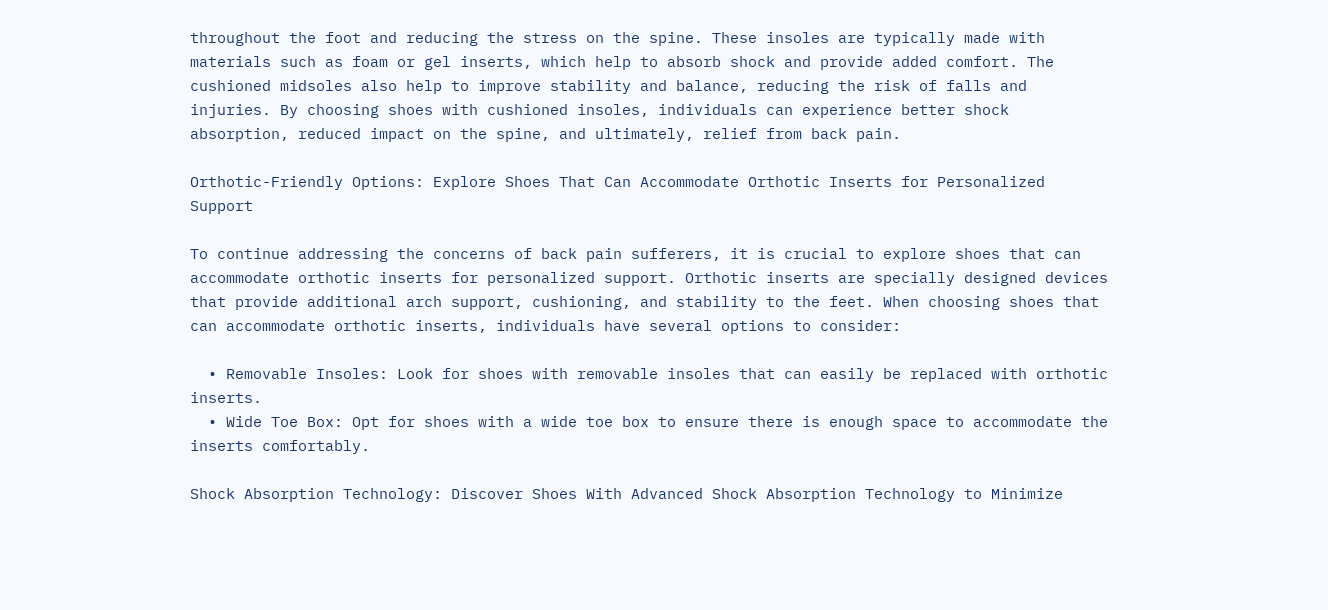throughout the foot and reducing the stress on the spine. These insoles are typically made with materials such as foam or gel inserts, which help to absorb shock and provide added comfort. The cushioned midsoles also help to improve stability and balance, reducing the risk of falls and injuries. By choosing shoes with cushioned insoles, individuals can experience better shock absorption, reduced impact on the spine, and ultimately, relief from back pain.

Orthotic-Friendly Options: Explore Shoes That Can Accommodate Orthotic Inserts for Personalized Support

To continue addressing the concerns of back pain sufferers, it is crucial to explore shoes that can accommodate orthotic inserts for personalized support. Orthotic inserts are specially designed devices that provide additional arch support, cushioning, and stability to the feet. When choosing shoes that can accommodate orthotic inserts, individuals have several options to consider:

  • Removable Insoles: Look for shoes with removable insoles that can easily be replaced with orthotic inserts.
  • Wide Toe Box: Opt for shoes with a wide toe box to ensure there is enough space to accommodate the inserts comfortably.

Shock Absorption Technology: Discover Shoes With Advanced Shock Absorption Technology to Minimize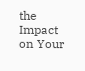the Impact on Your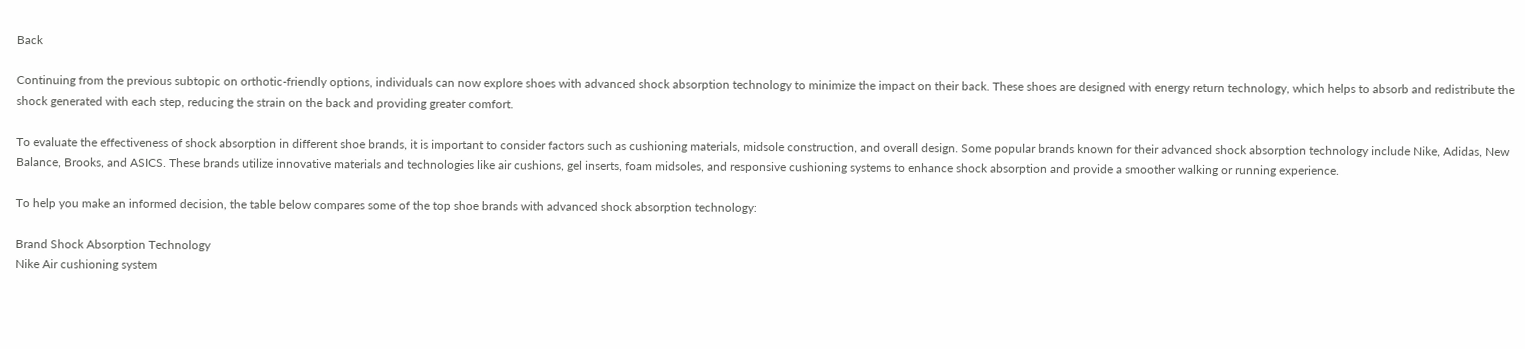Back

Continuing from the previous subtopic on orthotic-friendly options, individuals can now explore shoes with advanced shock absorption technology to minimize the impact on their back. These shoes are designed with energy return technology, which helps to absorb and redistribute the shock generated with each step, reducing the strain on the back and providing greater comfort.

To evaluate the effectiveness of shock absorption in different shoe brands, it is important to consider factors such as cushioning materials, midsole construction, and overall design. Some popular brands known for their advanced shock absorption technology include Nike, Adidas, New Balance, Brooks, and ASICS. These brands utilize innovative materials and technologies like air cushions, gel inserts, foam midsoles, and responsive cushioning systems to enhance shock absorption and provide a smoother walking or running experience.

To help you make an informed decision, the table below compares some of the top shoe brands with advanced shock absorption technology:

Brand Shock Absorption Technology
Nike Air cushioning system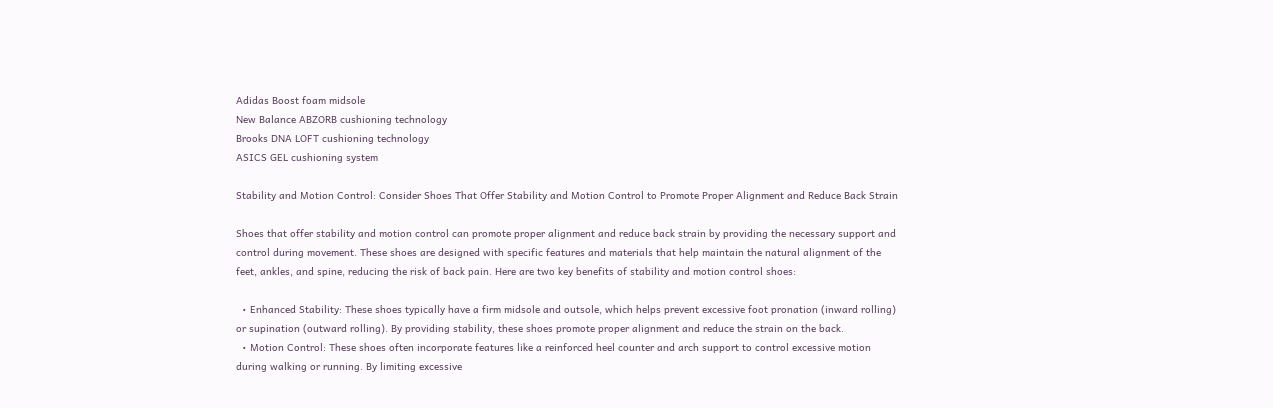Adidas Boost foam midsole
New Balance ABZORB cushioning technology
Brooks DNA LOFT cushioning technology
ASICS GEL cushioning system

Stability and Motion Control: Consider Shoes That Offer Stability and Motion Control to Promote Proper Alignment and Reduce Back Strain

Shoes that offer stability and motion control can promote proper alignment and reduce back strain by providing the necessary support and control during movement. These shoes are designed with specific features and materials that help maintain the natural alignment of the feet, ankles, and spine, reducing the risk of back pain. Here are two key benefits of stability and motion control shoes:

  • Enhanced Stability: These shoes typically have a firm midsole and outsole, which helps prevent excessive foot pronation (inward rolling) or supination (outward rolling). By providing stability, these shoes promote proper alignment and reduce the strain on the back.
  • Motion Control: These shoes often incorporate features like a reinforced heel counter and arch support to control excessive motion during walking or running. By limiting excessive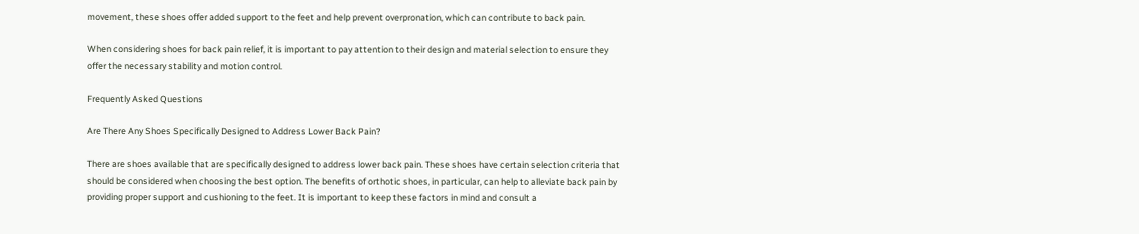movement, these shoes offer added support to the feet and help prevent overpronation, which can contribute to back pain.

When considering shoes for back pain relief, it is important to pay attention to their design and material selection to ensure they offer the necessary stability and motion control.

Frequently Asked Questions

Are There Any Shoes Specifically Designed to Address Lower Back Pain?

There are shoes available that are specifically designed to address lower back pain. These shoes have certain selection criteria that should be considered when choosing the best option. The benefits of orthotic shoes, in particular, can help to alleviate back pain by providing proper support and cushioning to the feet. It is important to keep these factors in mind and consult a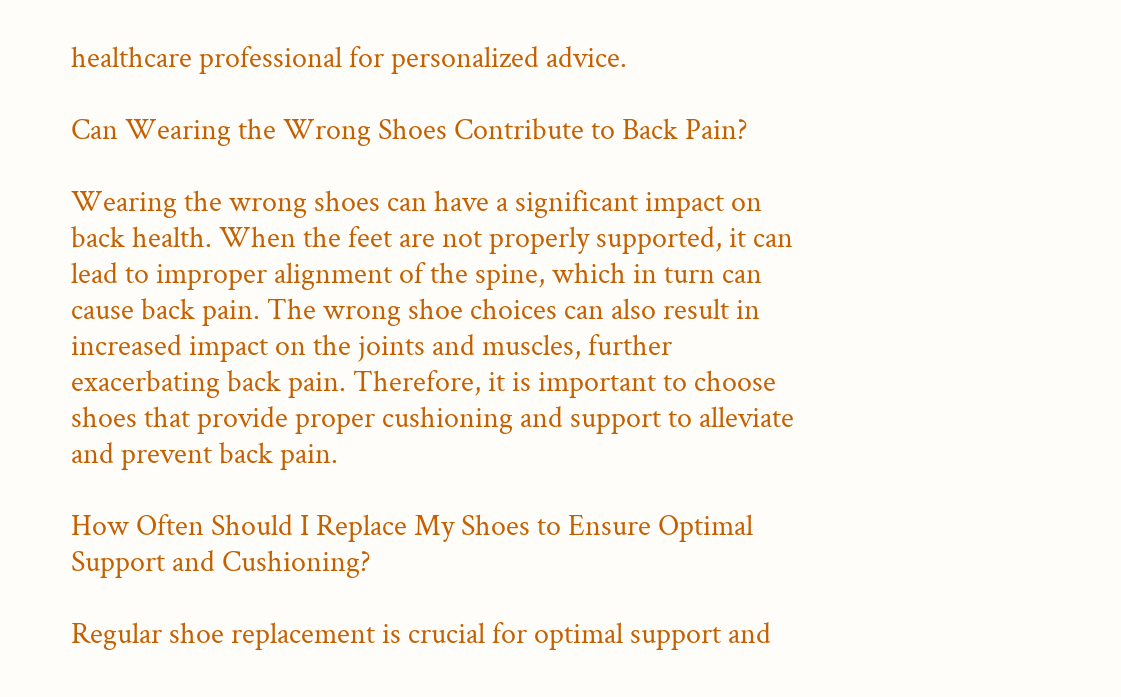healthcare professional for personalized advice.

Can Wearing the Wrong Shoes Contribute to Back Pain?

Wearing the wrong shoes can have a significant impact on back health. When the feet are not properly supported, it can lead to improper alignment of the spine, which in turn can cause back pain. The wrong shoe choices can also result in increased impact on the joints and muscles, further exacerbating back pain. Therefore, it is important to choose shoes that provide proper cushioning and support to alleviate and prevent back pain.

How Often Should I Replace My Shoes to Ensure Optimal Support and Cushioning?

Regular shoe replacement is crucial for optimal support and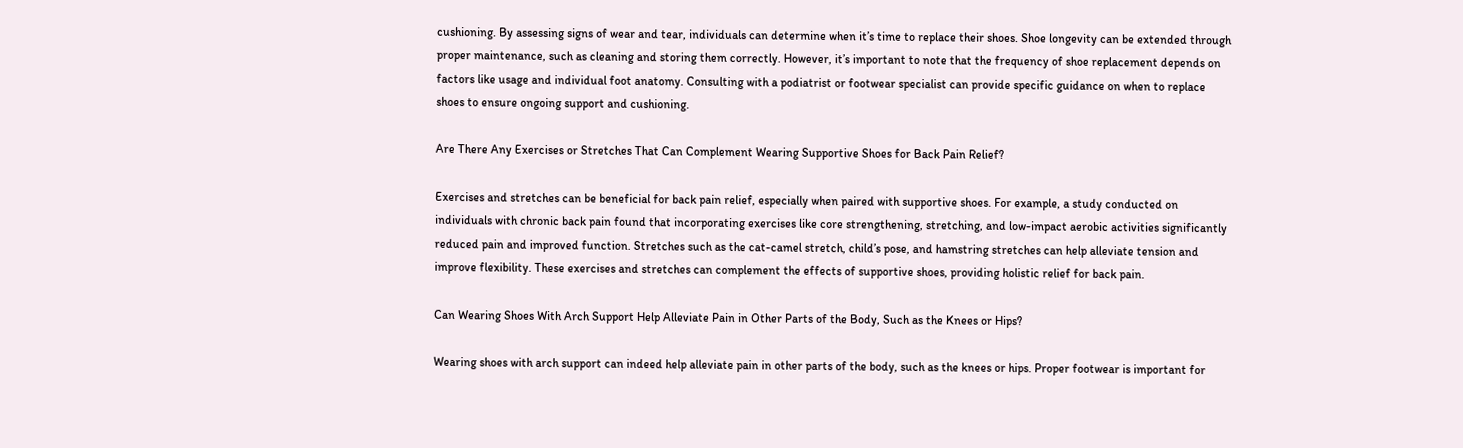cushioning. By assessing signs of wear and tear, individuals can determine when it’s time to replace their shoes. Shoe longevity can be extended through proper maintenance, such as cleaning and storing them correctly. However, it’s important to note that the frequency of shoe replacement depends on factors like usage and individual foot anatomy. Consulting with a podiatrist or footwear specialist can provide specific guidance on when to replace shoes to ensure ongoing support and cushioning.

Are There Any Exercises or Stretches That Can Complement Wearing Supportive Shoes for Back Pain Relief?

Exercises and stretches can be beneficial for back pain relief, especially when paired with supportive shoes. For example, a study conducted on individuals with chronic back pain found that incorporating exercises like core strengthening, stretching, and low-impact aerobic activities significantly reduced pain and improved function. Stretches such as the cat-camel stretch, child’s pose, and hamstring stretches can help alleviate tension and improve flexibility. These exercises and stretches can complement the effects of supportive shoes, providing holistic relief for back pain.

Can Wearing Shoes With Arch Support Help Alleviate Pain in Other Parts of the Body, Such as the Knees or Hips?

Wearing shoes with arch support can indeed help alleviate pain in other parts of the body, such as the knees or hips. Proper footwear is important for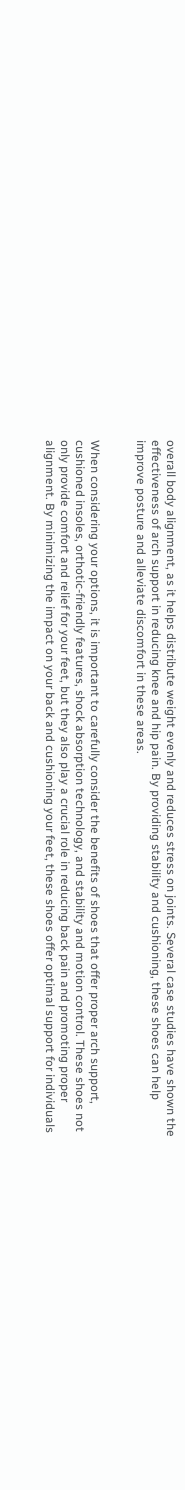overall body alignment, as it helps distribute weight evenly and reduces stress on joints. Several case studies have shown the effectiveness of arch support in reducing knee and hip pain. By providing stability and cushioning, these shoes can help improve posture and alleviate discomfort in these areas.


When considering your options, it is important to carefully consider the benefits of shoes that offer proper arch support, cushioned insoles, orthotic-friendly features, shock absorption technology, and stability and motion control. These shoes not only provide comfort and relief for your feet, but they also play a crucial role in reducing back pain and promoting proper alignment. By minimizing the impact on your back and cushioning your feet, these shoes offer optimal support for individuals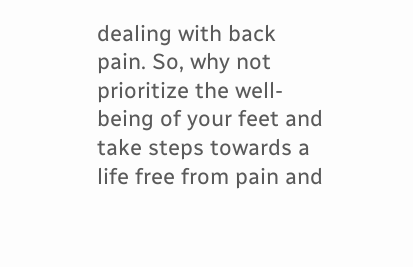dealing with back pain. So, why not prioritize the well-being of your feet and take steps towards a life free from pain and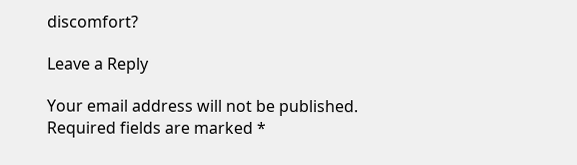discomfort?

Leave a Reply

Your email address will not be published. Required fields are marked *